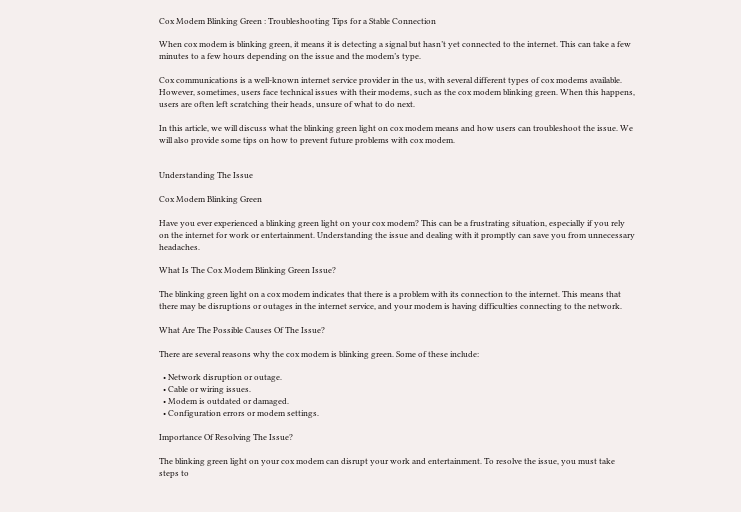Cox Modem Blinking Green : Troubleshooting Tips for a Stable Connection

When cox modem is blinking green, it means it is detecting a signal but hasn’t yet connected to the internet. This can take a few minutes to a few hours depending on the issue and the modem’s type.

Cox communications is a well-known internet service provider in the us, with several different types of cox modems available. However, sometimes, users face technical issues with their modems, such as the cox modem blinking green. When this happens, users are often left scratching their heads, unsure of what to do next.

In this article, we will discuss what the blinking green light on cox modem means and how users can troubleshoot the issue. We will also provide some tips on how to prevent future problems with cox modem.


Understanding The Issue

Cox Modem Blinking Green

Have you ever experienced a blinking green light on your cox modem? This can be a frustrating situation, especially if you rely on the internet for work or entertainment. Understanding the issue and dealing with it promptly can save you from unnecessary headaches.

What Is The Cox Modem Blinking Green Issue?

The blinking green light on a cox modem indicates that there is a problem with its connection to the internet. This means that there may be disruptions or outages in the internet service, and your modem is having difficulties connecting to the network.

What Are The Possible Causes Of The Issue?

There are several reasons why the cox modem is blinking green. Some of these include:

  • Network disruption or outage.
  • Cable or wiring issues.
  • Modem is outdated or damaged.
  • Configuration errors or modem settings.

Importance Of Resolving The Issue?

The blinking green light on your cox modem can disrupt your work and entertainment. To resolve the issue, you must take steps to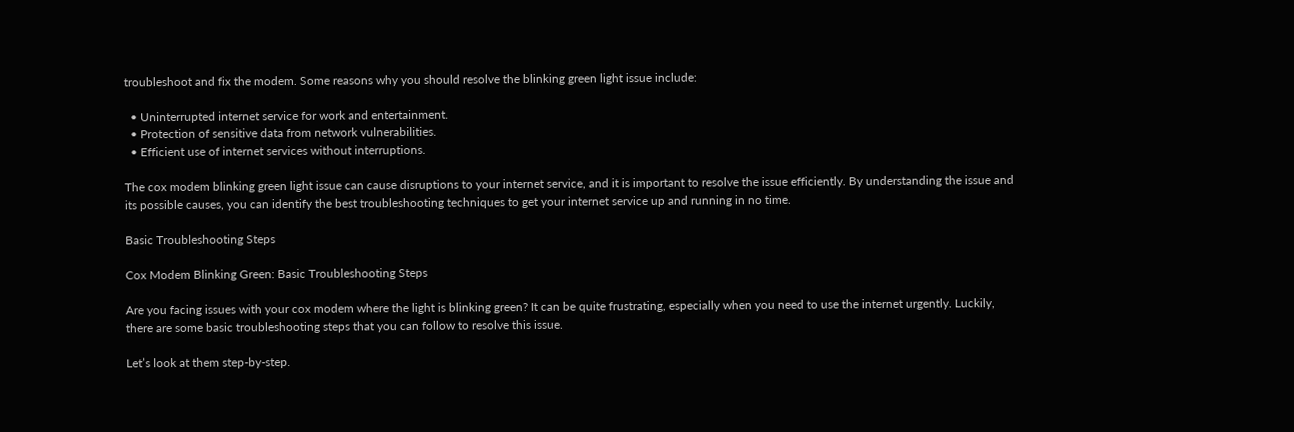troubleshoot and fix the modem. Some reasons why you should resolve the blinking green light issue include:

  • Uninterrupted internet service for work and entertainment.
  • Protection of sensitive data from network vulnerabilities.
  • Efficient use of internet services without interruptions.

The cox modem blinking green light issue can cause disruptions to your internet service, and it is important to resolve the issue efficiently. By understanding the issue and its possible causes, you can identify the best troubleshooting techniques to get your internet service up and running in no time.

Basic Troubleshooting Steps

Cox Modem Blinking Green: Basic Troubleshooting Steps

Are you facing issues with your cox modem where the light is blinking green? It can be quite frustrating, especially when you need to use the internet urgently. Luckily, there are some basic troubleshooting steps that you can follow to resolve this issue.

Let’s look at them step-by-step.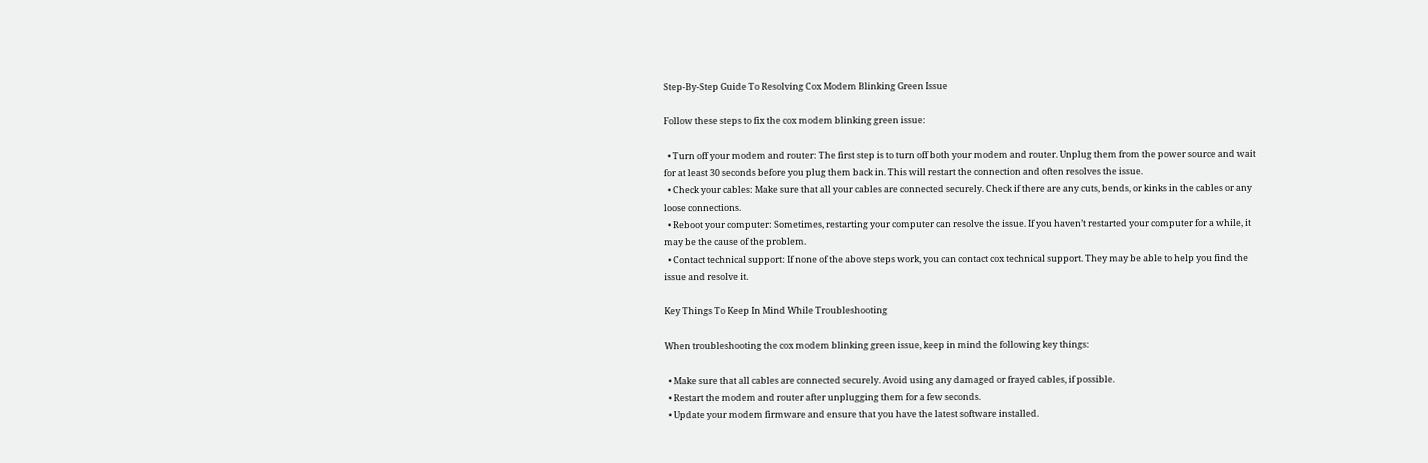Step-By-Step Guide To Resolving Cox Modem Blinking Green Issue

Follow these steps to fix the cox modem blinking green issue:

  • Turn off your modem and router: The first step is to turn off both your modem and router. Unplug them from the power source and wait for at least 30 seconds before you plug them back in. This will restart the connection and often resolves the issue.
  • Check your cables: Make sure that all your cables are connected securely. Check if there are any cuts, bends, or kinks in the cables or any loose connections.
  • Reboot your computer: Sometimes, restarting your computer can resolve the issue. If you haven’t restarted your computer for a while, it may be the cause of the problem.
  • Contact technical support: If none of the above steps work, you can contact cox technical support. They may be able to help you find the issue and resolve it.

Key Things To Keep In Mind While Troubleshooting

When troubleshooting the cox modem blinking green issue, keep in mind the following key things:

  • Make sure that all cables are connected securely. Avoid using any damaged or frayed cables, if possible.
  • Restart the modem and router after unplugging them for a few seconds.
  • Update your modem firmware and ensure that you have the latest software installed.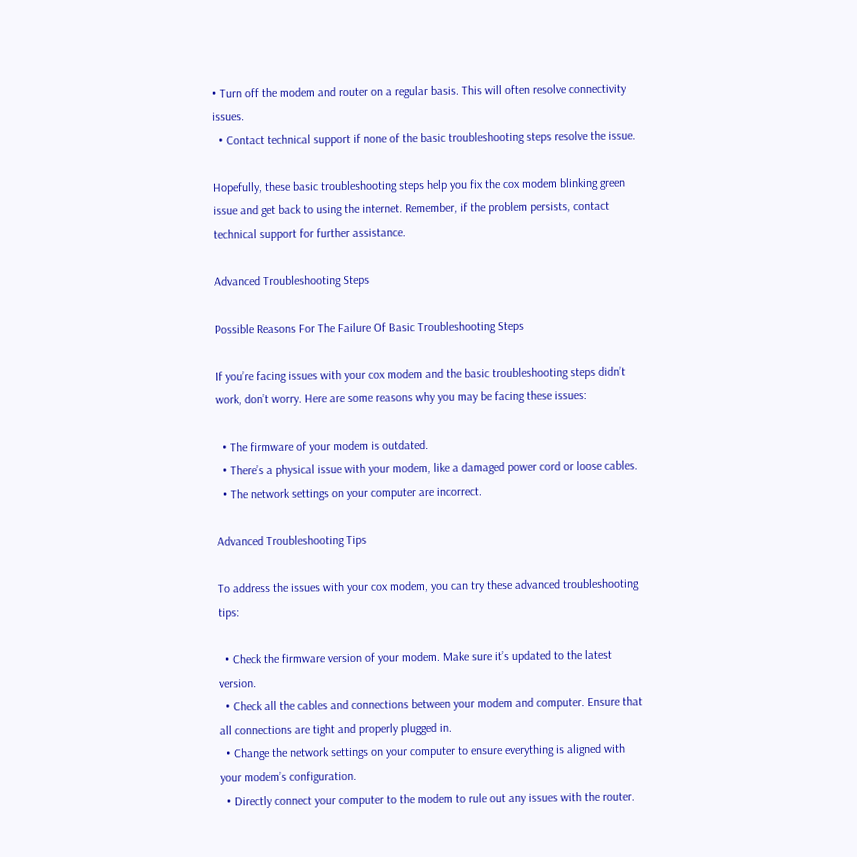• Turn off the modem and router on a regular basis. This will often resolve connectivity issues.
  • Contact technical support if none of the basic troubleshooting steps resolve the issue.

Hopefully, these basic troubleshooting steps help you fix the cox modem blinking green issue and get back to using the internet. Remember, if the problem persists, contact technical support for further assistance.

Advanced Troubleshooting Steps

Possible Reasons For The Failure Of Basic Troubleshooting Steps

If you’re facing issues with your cox modem and the basic troubleshooting steps didn’t work, don’t worry. Here are some reasons why you may be facing these issues:

  • The firmware of your modem is outdated.
  • There’s a physical issue with your modem, like a damaged power cord or loose cables.
  • The network settings on your computer are incorrect.

Advanced Troubleshooting Tips

To address the issues with your cox modem, you can try these advanced troubleshooting tips:

  • Check the firmware version of your modem. Make sure it’s updated to the latest version.
  • Check all the cables and connections between your modem and computer. Ensure that all connections are tight and properly plugged in.
  • Change the network settings on your computer to ensure everything is aligned with your modem’s configuration.
  • Directly connect your computer to the modem to rule out any issues with the router.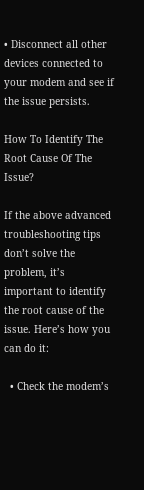• Disconnect all other devices connected to your modem and see if the issue persists.

How To Identify The Root Cause Of The Issue?

If the above advanced troubleshooting tips don’t solve the problem, it’s important to identify the root cause of the issue. Here’s how you can do it:

  • Check the modem’s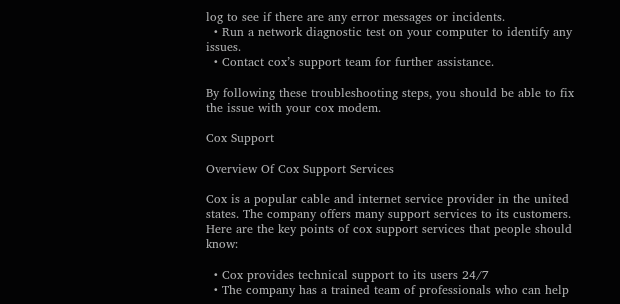log to see if there are any error messages or incidents.
  • Run a network diagnostic test on your computer to identify any issues.
  • Contact cox’s support team for further assistance.

By following these troubleshooting steps, you should be able to fix the issue with your cox modem.

Cox Support

Overview Of Cox Support Services

Cox is a popular cable and internet service provider in the united states. The company offers many support services to its customers. Here are the key points of cox support services that people should know:

  • Cox provides technical support to its users 24/7
  • The company has a trained team of professionals who can help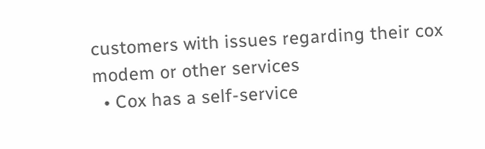customers with issues regarding their cox modem or other services
  • Cox has a self-service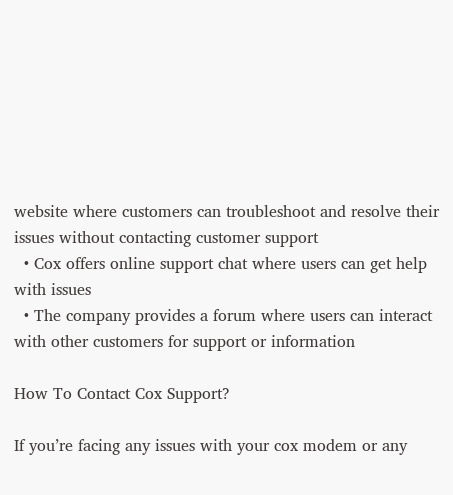website where customers can troubleshoot and resolve their issues without contacting customer support
  • Cox offers online support chat where users can get help with issues
  • The company provides a forum where users can interact with other customers for support or information

How To Contact Cox Support?

If you’re facing any issues with your cox modem or any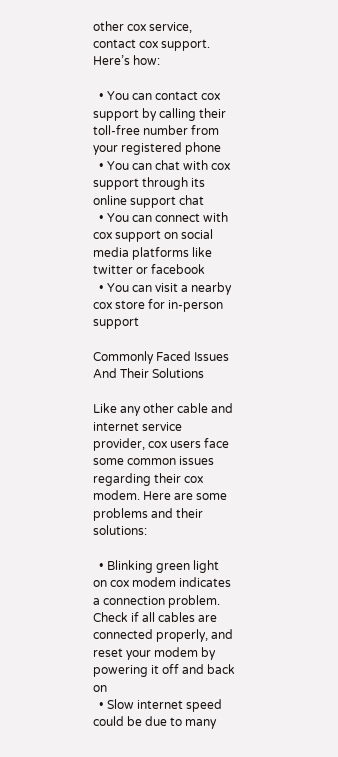other cox service, contact cox support. Here’s how:

  • You can contact cox support by calling their toll-free number from your registered phone
  • You can chat with cox support through its online support chat
  • You can connect with cox support on social media platforms like twitter or facebook
  • You can visit a nearby cox store for in-person support

Commonly Faced Issues And Their Solutions

Like any other cable and internet service provider, cox users face some common issues regarding their cox modem. Here are some problems and their solutions:

  • Blinking green light on cox modem indicates a connection problem. Check if all cables are connected properly, and reset your modem by powering it off and back on
  • Slow internet speed could be due to many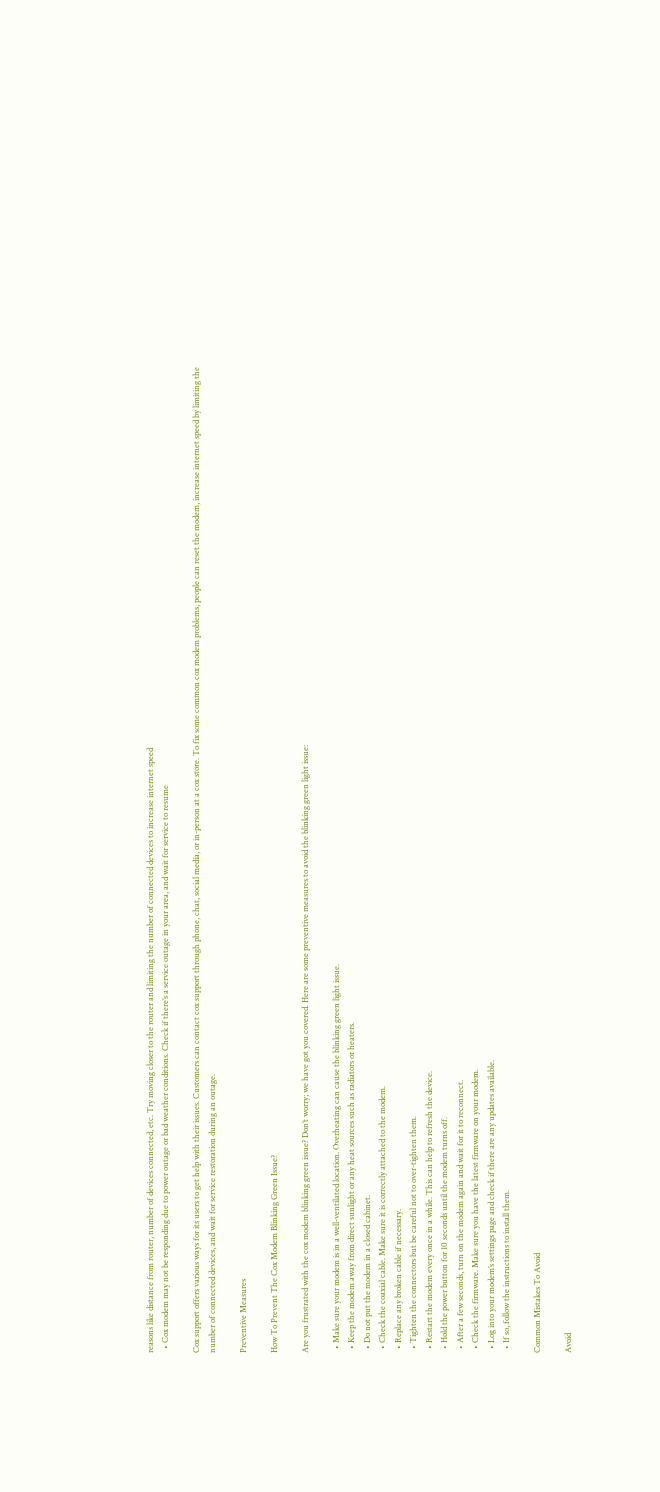reasons like distance from router, number of devices connected, etc. Try moving closer to the router and limiting the number of connected devices to increase internet speed
  • Cox modem may not be responding due to power outage or bad weather conditions. Check if there’s a service outage in your area, and wait for service to resume

Cox support offers various ways for its users to get help with their issues. Customers can contact cox support through phone, chat, social media, or in-person at a cox store. To fix some common cox modem problems, people can reset the modem, increase internet speed by limiting the number of connected devices, and wait for service restoration during an outage.

Preventive Measures

How To Prevent The Cox Modem Blinking Green Issue?

Are you frustrated with the cox modem blinking green issue? Don’t worry; we have got you covered. Here are some preventive measures to avoid the blinking green light issue:

  • Make sure your modem is in a well-ventilated location. Overheating can cause the blinking green light issue.
  • Keep the modem away from direct sunlight or any heat sources such as radiators or heaters.
  • Do not put the modem in a closed cabinet.
  • Check the coaxial cable. Make sure it is correctly attached to the modem.
  • Replace any broken cable if necessary.
  • Tighten the connectors but be careful not to over-tighten them.
  • Restart the modem every once in a while. This can help to refresh the device.
  • Hold the power button for 10 seconds until the modem turns off.
  • After a few seconds, turn on the modem again and wait for it to reconnect.
  • Check the firmware. Make sure you have the latest firmware on your modem.
  • Log into your modem’s settings page and check if there are any updates available.
  • If so, follow the instructions to install them.

Common Mistakes To Avoid

Avoid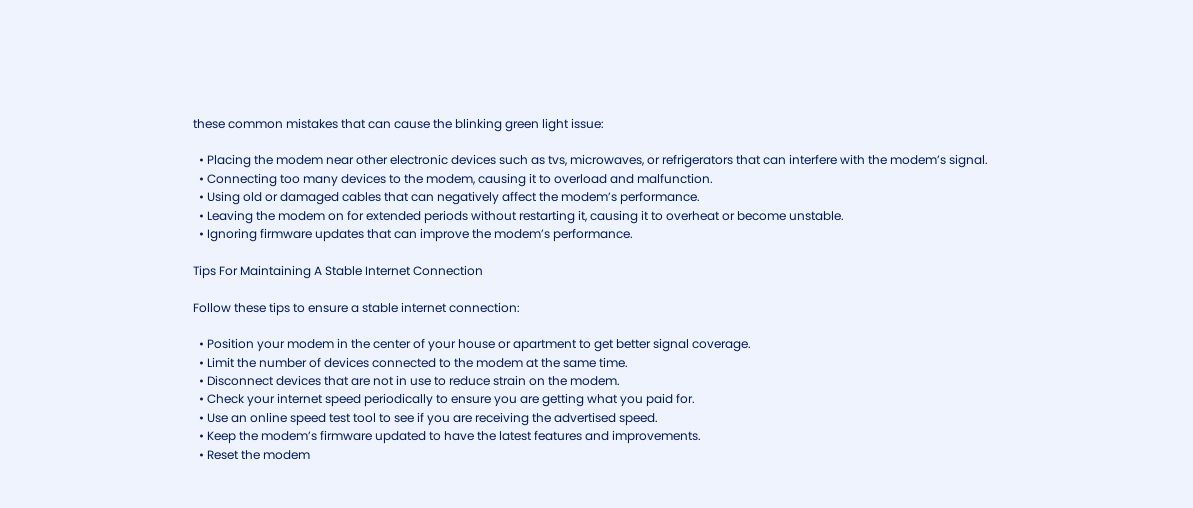these common mistakes that can cause the blinking green light issue:

  • Placing the modem near other electronic devices such as tvs, microwaves, or refrigerators that can interfere with the modem’s signal.
  • Connecting too many devices to the modem, causing it to overload and malfunction.
  • Using old or damaged cables that can negatively affect the modem’s performance.
  • Leaving the modem on for extended periods without restarting it, causing it to overheat or become unstable.
  • Ignoring firmware updates that can improve the modem’s performance.

Tips For Maintaining A Stable Internet Connection

Follow these tips to ensure a stable internet connection:

  • Position your modem in the center of your house or apartment to get better signal coverage.
  • Limit the number of devices connected to the modem at the same time.
  • Disconnect devices that are not in use to reduce strain on the modem.
  • Check your internet speed periodically to ensure you are getting what you paid for.
  • Use an online speed test tool to see if you are receiving the advertised speed.
  • Keep the modem’s firmware updated to have the latest features and improvements.
  • Reset the modem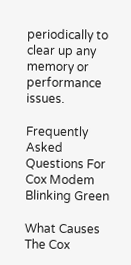periodically to clear up any memory or performance issues.

Frequently Asked Questions For Cox Modem Blinking Green

What Causes The Cox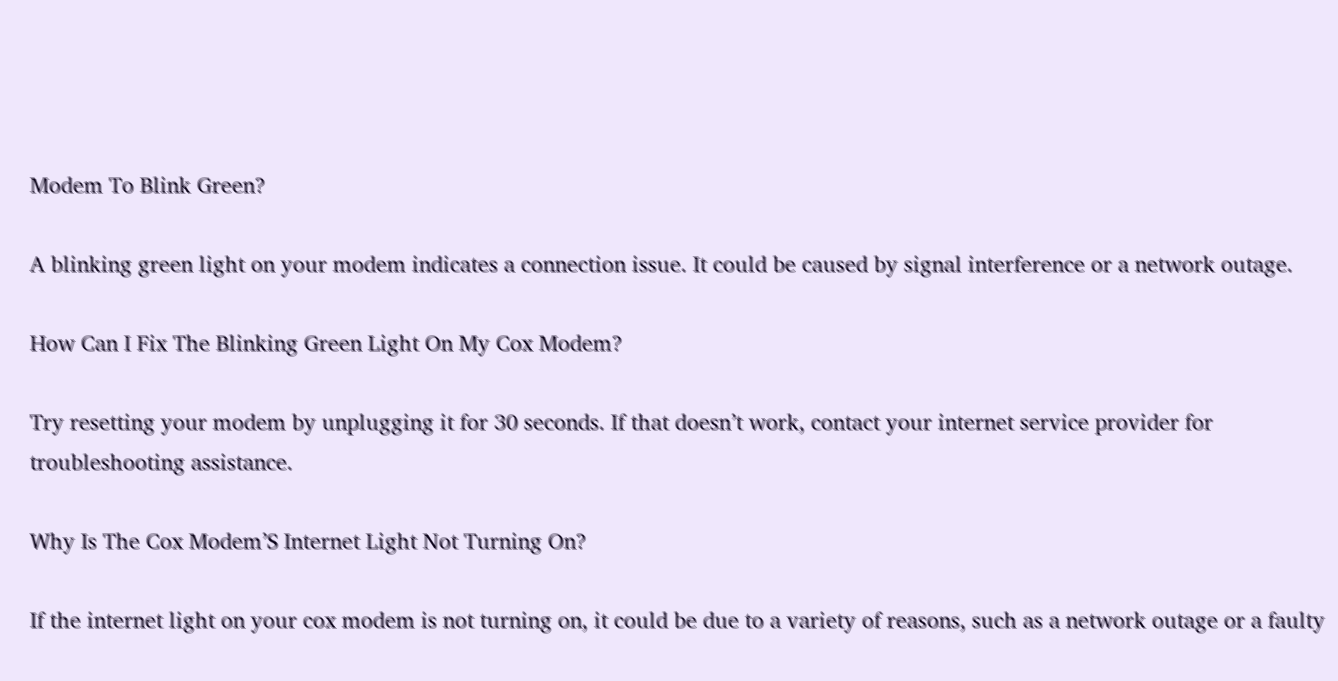Modem To Blink Green?

A blinking green light on your modem indicates a connection issue. It could be caused by signal interference or a network outage.

How Can I Fix The Blinking Green Light On My Cox Modem?

Try resetting your modem by unplugging it for 30 seconds. If that doesn’t work, contact your internet service provider for troubleshooting assistance.

Why Is The Cox Modem’S Internet Light Not Turning On?

If the internet light on your cox modem is not turning on, it could be due to a variety of reasons, such as a network outage or a faulty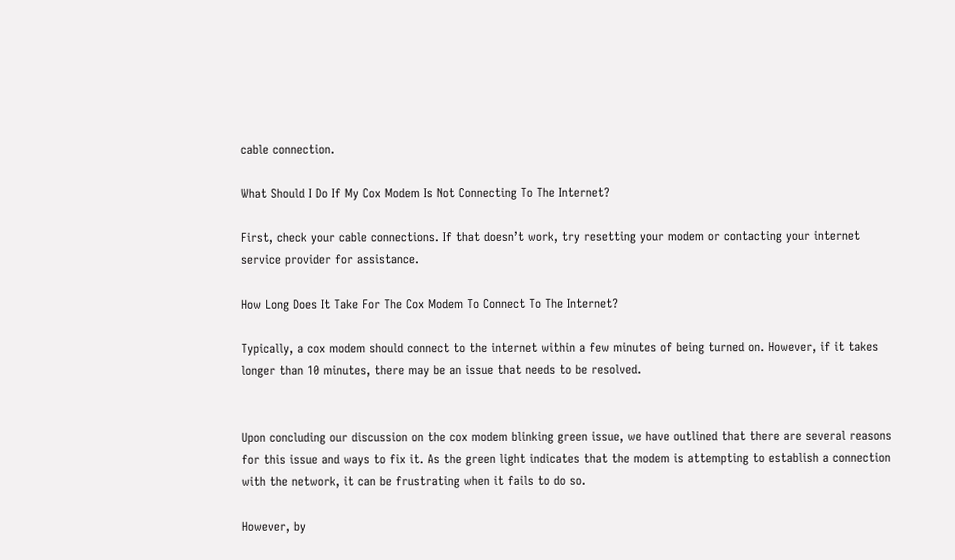cable connection.

What Should I Do If My Cox Modem Is Not Connecting To The Internet?

First, check your cable connections. If that doesn’t work, try resetting your modem or contacting your internet service provider for assistance.

How Long Does It Take For The Cox Modem To Connect To The Internet?

Typically, a cox modem should connect to the internet within a few minutes of being turned on. However, if it takes longer than 10 minutes, there may be an issue that needs to be resolved.


Upon concluding our discussion on the cox modem blinking green issue, we have outlined that there are several reasons for this issue and ways to fix it. As the green light indicates that the modem is attempting to establish a connection with the network, it can be frustrating when it fails to do so.

However, by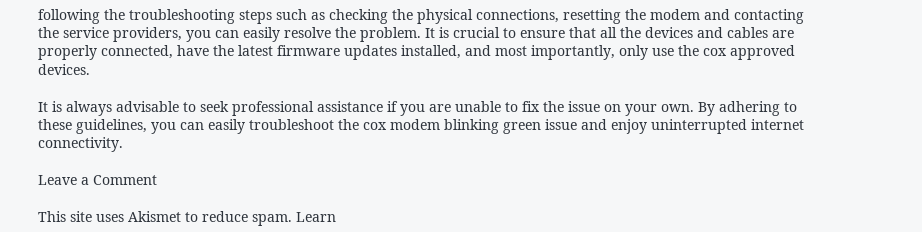following the troubleshooting steps such as checking the physical connections, resetting the modem and contacting the service providers, you can easily resolve the problem. It is crucial to ensure that all the devices and cables are properly connected, have the latest firmware updates installed, and most importantly, only use the cox approved devices.

It is always advisable to seek professional assistance if you are unable to fix the issue on your own. By adhering to these guidelines, you can easily troubleshoot the cox modem blinking green issue and enjoy uninterrupted internet connectivity.

Leave a Comment

This site uses Akismet to reduce spam. Learn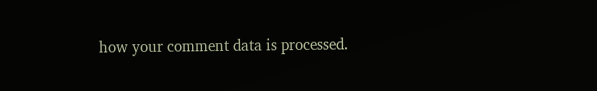how your comment data is processed.